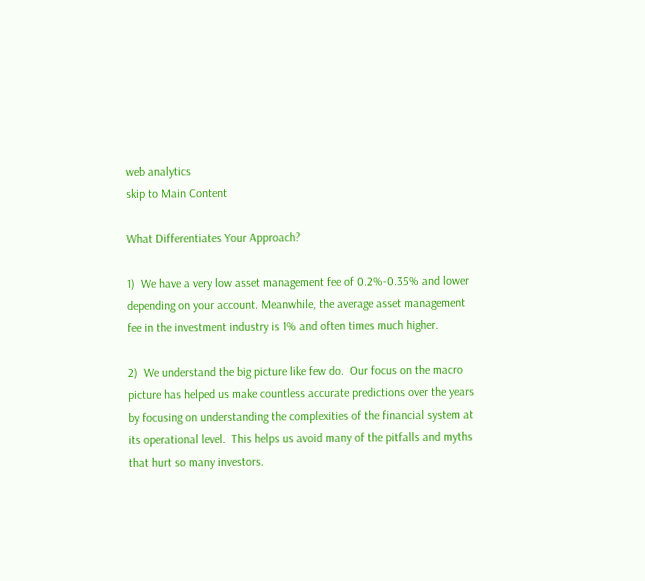web analytics
skip to Main Content

What Differentiates Your Approach?

1)  We have a very low asset management fee of 0.2%-0.35% and lower depending on your account. Meanwhile, the average asset management fee in the investment industry is 1% and often times much higher.

2)  We understand the big picture like few do.  Our focus on the macro picture has helped us make countless accurate predictions over the years by focusing on understanding the complexities of the financial system at its operational level.  This helps us avoid many of the pitfalls and myths that hurt so many investors.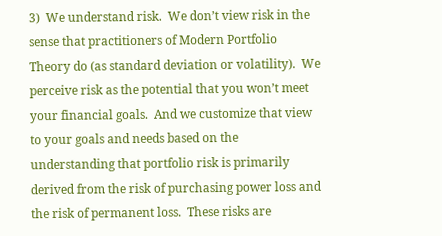3)  We understand risk.  We don’t view risk in the sense that practitioners of Modern Portfolio Theory do (as standard deviation or volatility).  We perceive risk as the potential that you won’t meet your financial goals.  And we customize that view to your goals and needs based on the understanding that portfolio risk is primarily derived from the risk of purchasing power loss and the risk of permanent loss.  These risks are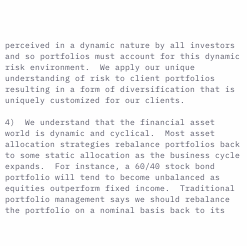perceived in a dynamic nature by all investors and so portfolios must account for this dynamic risk environment.  We apply our unique understanding of risk to client portfolios resulting in a form of diversification that is uniquely customized for our clients.

4)  We understand that the financial asset world is dynamic and cyclical.  Most asset allocation strategies rebalance portfolios back to some static allocation as the business cycle expands.  For instance, a 60/40 stock bond portfolio will tend to become unbalanced as equities outperform fixed income.  Traditional portfolio management says we should rebalance the portfolio on a nominal basis back to its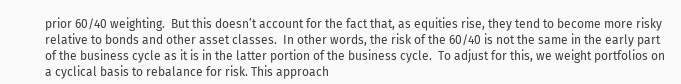prior 60/40 weighting.  But this doesn’t account for the fact that, as equities rise, they tend to become more risky relative to bonds and other asset classes.  In other words, the risk of the 60/40 is not the same in the early part of the business cycle as it is in the latter portion of the business cycle.  To adjust for this, we weight portfolios on a cyclical basis to rebalance for risk. This approach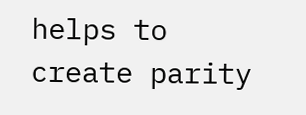helps to create parity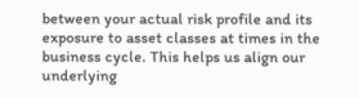between your actual risk profile and its exposure to asset classes at times in the business cycle. This helps us align our underlying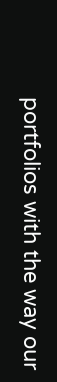portfolios with the way our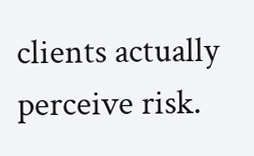clients actually perceive risk.